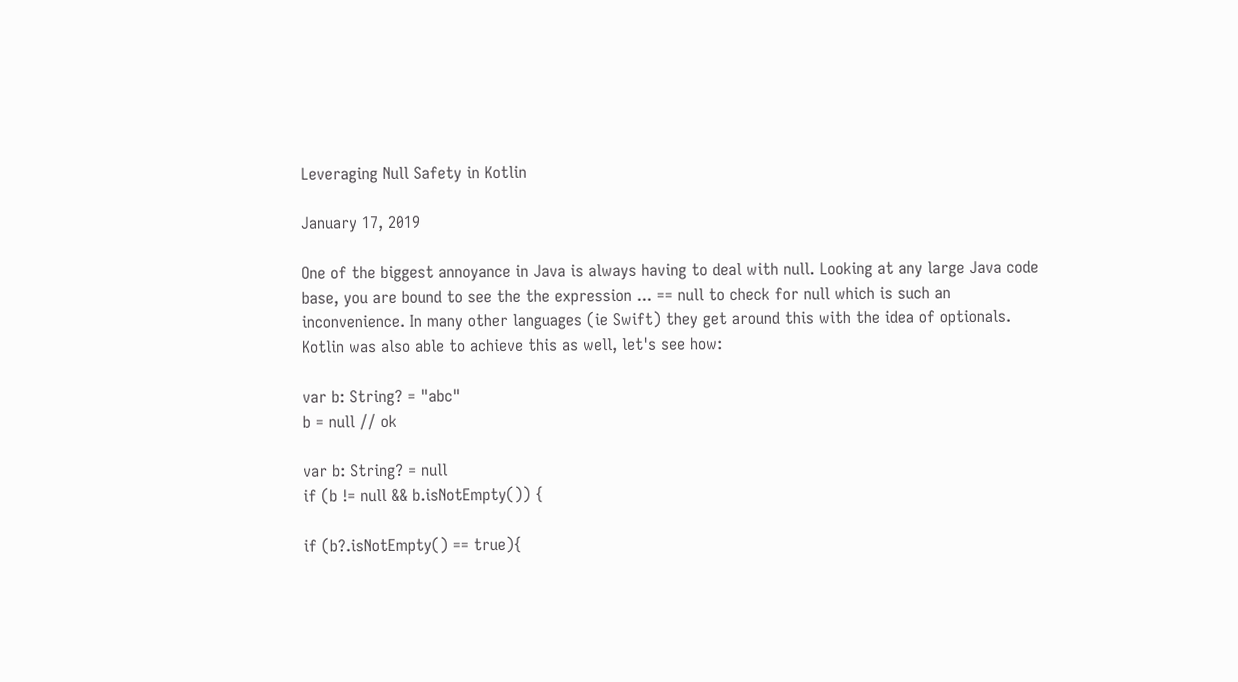Leveraging Null Safety in Kotlin

January 17, 2019

One of the biggest annoyance in Java is always having to deal with null. Looking at any large Java code base, you are bound to see the the expression ... == null to check for null which is such an inconvenience. In many other languages (ie Swift) they get around this with the idea of optionals. Kotlin was also able to achieve this as well, let's see how:

var b: String? = "abc"
b = null // ok

var b: String? = null
if (b != null && b.isNotEmpty()) {

if (b?.isNotEmpty() == true){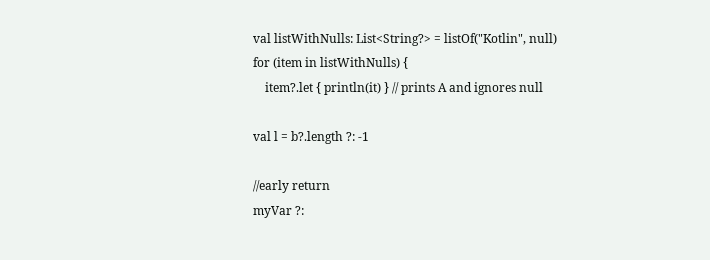val listWithNulls: List<String?> = listOf("Kotlin", null)
for (item in listWithNulls) {
    item?.let { println(it) } // prints A and ignores null

val l = b?.length ?: -1

//early return
myVar ?: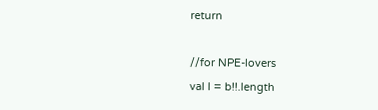return

//for NPE-lovers
val l = b!!.length